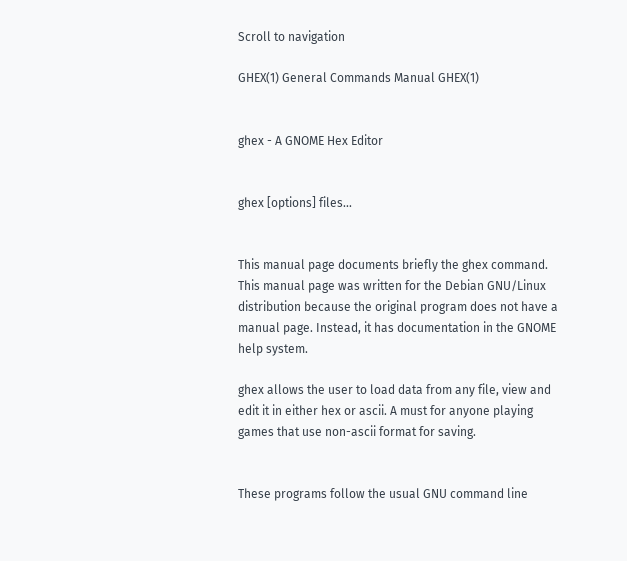Scroll to navigation

GHEX(1) General Commands Manual GHEX(1)


ghex - A GNOME Hex Editor


ghex [options] files...


This manual page documents briefly the ghex command. This manual page was written for the Debian GNU/Linux distribution because the original program does not have a manual page. Instead, it has documentation in the GNOME help system.

ghex allows the user to load data from any file, view and edit it in either hex or ascii. A must for anyone playing games that use non-ascii format for saving.


These programs follow the usual GNU command line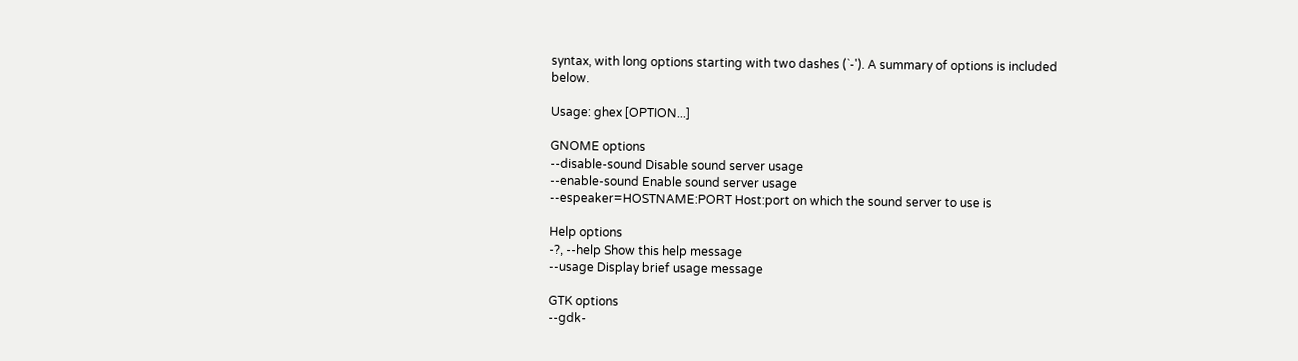syntax, with long options starting with two dashes (`-'). A summary of options is included below.

Usage: ghex [OPTION...]

GNOME options
--disable-sound Disable sound server usage
--enable-sound Enable sound server usage
--espeaker=HOSTNAME:PORT Host:port on which the sound server to use is

Help options
-?, --help Show this help message
--usage Display brief usage message

GTK options
--gdk-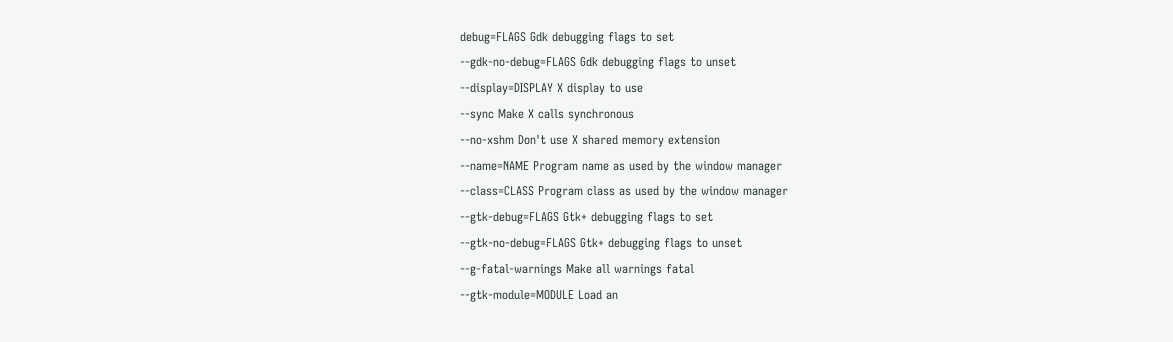debug=FLAGS Gdk debugging flags to set
--gdk-no-debug=FLAGS Gdk debugging flags to unset
--display=DISPLAY X display to use
--sync Make X calls synchronous
--no-xshm Don't use X shared memory extension
--name=NAME Program name as used by the window manager
--class=CLASS Program class as used by the window manager
--gtk-debug=FLAGS Gtk+ debugging flags to set
--gtk-no-debug=FLAGS Gtk+ debugging flags to unset
--g-fatal-warnings Make all warnings fatal
--gtk-module=MODULE Load an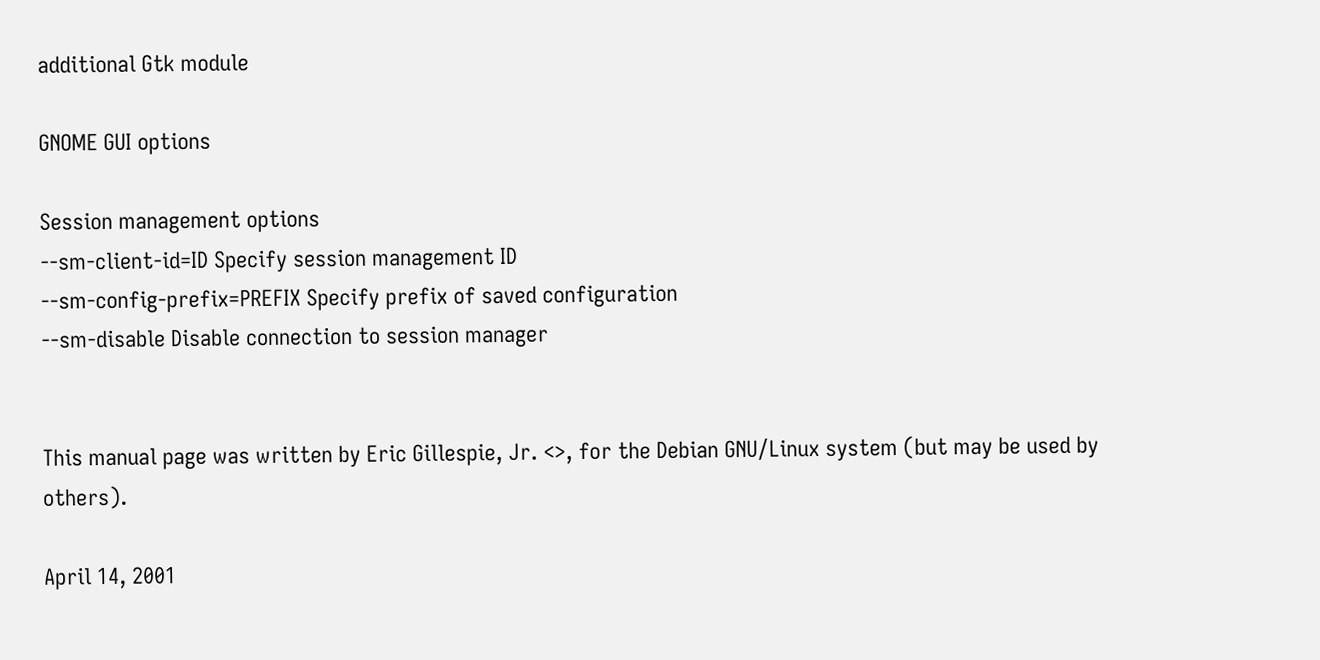additional Gtk module

GNOME GUI options

Session management options
--sm-client-id=ID Specify session management ID
--sm-config-prefix=PREFIX Specify prefix of saved configuration
--sm-disable Disable connection to session manager


This manual page was written by Eric Gillespie, Jr. <>, for the Debian GNU/Linux system (but may be used by others).

April 14, 2001